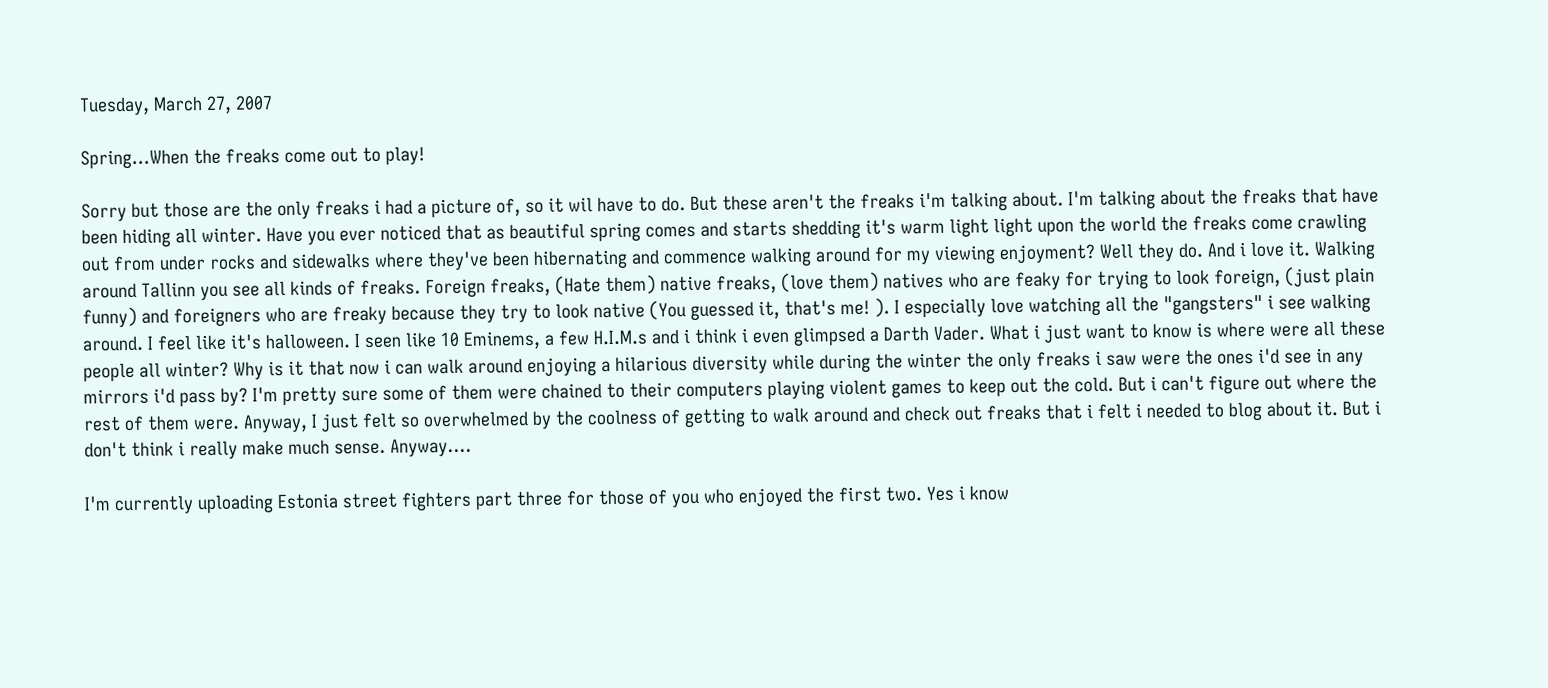Tuesday, March 27, 2007

Spring...When the freaks come out to play!

Sorry but those are the only freaks i had a picture of, so it wil have to do. But these aren't the freaks i'm talking about. I'm talking about the freaks that have been hiding all winter. Have you ever noticed that as beautiful spring comes and starts shedding it's warm light light upon the world the freaks come crawling out from under rocks and sidewalks where they've been hibernating and commence walking around for my viewing enjoyment? Well they do. And i love it. Walking around Tallinn you see all kinds of freaks. Foreign freaks, (Hate them) native freaks, (love them) natives who are feaky for trying to look foreign, (just plain funny) and foreigners who are freaky because they try to look native (You guessed it, that's me! ). I especially love watching all the "gangsters" i see walking around. I feel like it's halloween. I seen like 10 Eminems, a few H.I.M.s and i think i even glimpsed a Darth Vader. What i just want to know is where were all these people all winter? Why is it that now i can walk around enjoying a hilarious diversity while during the winter the only freaks i saw were the ones i'd see in any mirrors i'd pass by? I'm pretty sure some of them were chained to their computers playing violent games to keep out the cold. But i can't figure out where the rest of them were. Anyway, I just felt so overwhelmed by the coolness of getting to walk around and check out freaks that i felt i needed to blog about it. But i don't think i really make much sense. Anyway....

I'm currently uploading Estonia street fighters part three for those of you who enjoyed the first two. Yes i know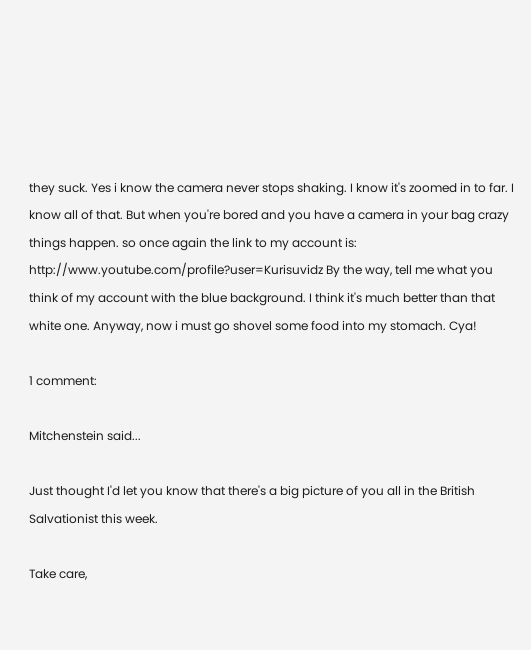they suck. Yes i know the camera never stops shaking. I know it's zoomed in to far. I know all of that. But when you're bored and you have a camera in your bag crazy things happen. so once again the link to my account is: http://www.youtube.com/profile?user=Kurisuvidz By the way, tell me what you think of my account with the blue background. I think it's much better than that white one. Anyway, now i must go shovel some food into my stomach. Cya!

1 comment:

Mitchenstein said...

Just thought I'd let you know that there's a big picture of you all in the British Salvationist this week.

Take care,